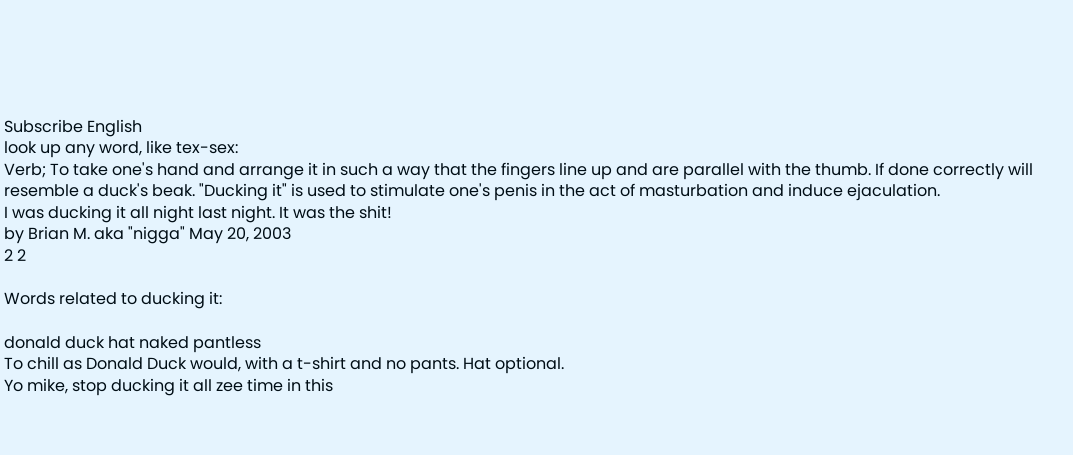Subscribe English
look up any word, like tex-sex:
Verb; To take one's hand and arrange it in such a way that the fingers line up and are parallel with the thumb. If done correctly will resemble a duck's beak. "Ducking it" is used to stimulate one's penis in the act of masturbation and induce ejaculation.
I was ducking it all night last night. It was the shit!
by Brian M. aka "nigga" May 20, 2003
2 2

Words related to ducking it:

donald duck hat naked pantless
To chill as Donald Duck would, with a t-shirt and no pants. Hat optional.
Yo mike, stop ducking it all zee time in this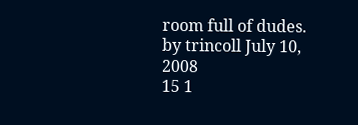room full of dudes.
by trincoll July 10, 2008
15 1